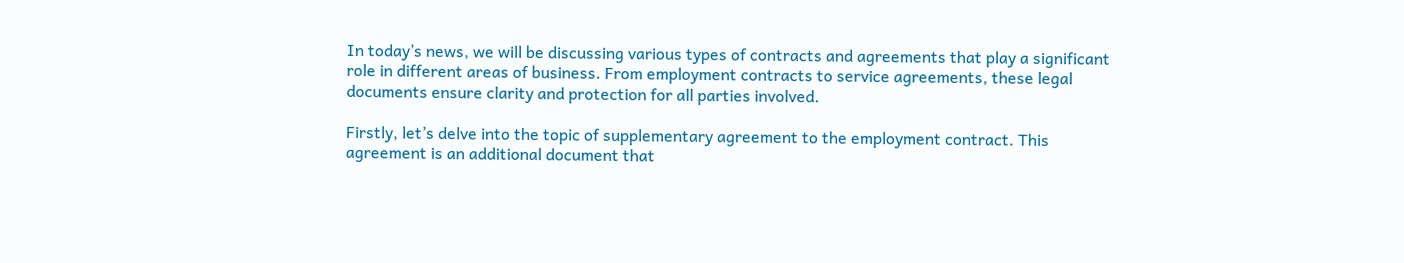In today’s news, we will be discussing various types of contracts and agreements that play a significant role in different areas of business. From employment contracts to service agreements, these legal documents ensure clarity and protection for all parties involved.

Firstly, let’s delve into the topic of supplementary agreement to the employment contract. This agreement is an additional document that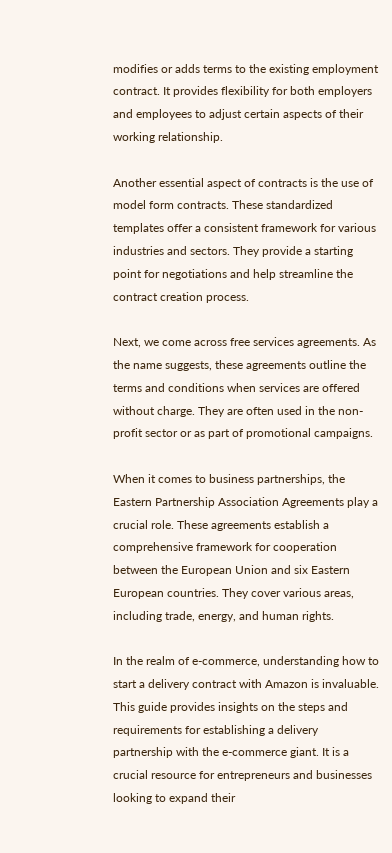modifies or adds terms to the existing employment contract. It provides flexibility for both employers and employees to adjust certain aspects of their working relationship.

Another essential aspect of contracts is the use of model form contracts. These standardized templates offer a consistent framework for various industries and sectors. They provide a starting point for negotiations and help streamline the contract creation process.

Next, we come across free services agreements. As the name suggests, these agreements outline the terms and conditions when services are offered without charge. They are often used in the non-profit sector or as part of promotional campaigns.

When it comes to business partnerships, the Eastern Partnership Association Agreements play a crucial role. These agreements establish a comprehensive framework for cooperation between the European Union and six Eastern European countries. They cover various areas, including trade, energy, and human rights.

In the realm of e-commerce, understanding how to start a delivery contract with Amazon is invaluable. This guide provides insights on the steps and requirements for establishing a delivery partnership with the e-commerce giant. It is a crucial resource for entrepreneurs and businesses looking to expand their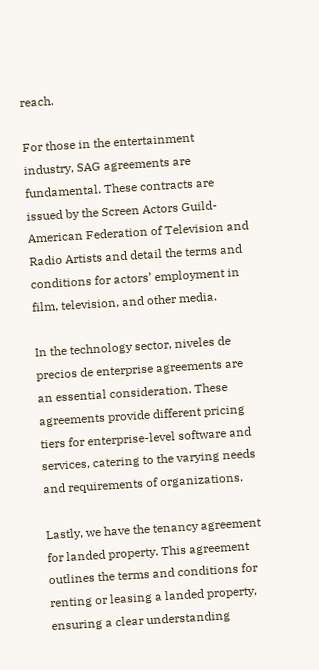reach.

For those in the entertainment industry, SAG agreements are fundamental. These contracts are issued by the Screen Actors Guild-American Federation of Television and Radio Artists and detail the terms and conditions for actors’ employment in film, television, and other media.

In the technology sector, niveles de precios de enterprise agreements are an essential consideration. These agreements provide different pricing tiers for enterprise-level software and services, catering to the varying needs and requirements of organizations.

Lastly, we have the tenancy agreement for landed property. This agreement outlines the terms and conditions for renting or leasing a landed property, ensuring a clear understanding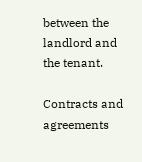between the landlord and the tenant.

Contracts and agreements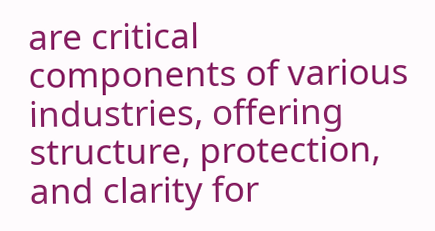are critical components of various industries, offering structure, protection, and clarity for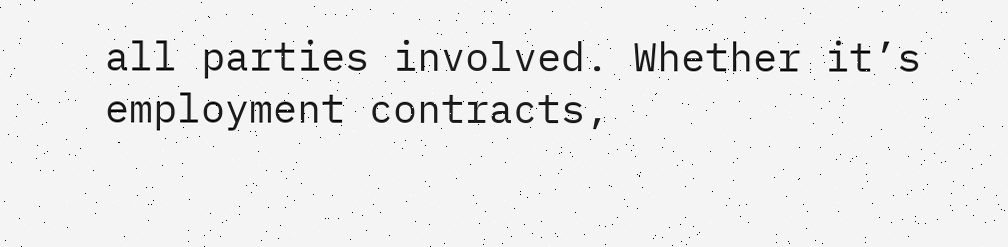all parties involved. Whether it’s employment contracts,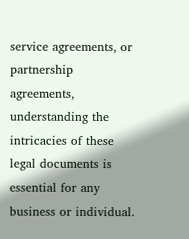service agreements, or partnership agreements, understanding the intricacies of these legal documents is essential for any business or individual.